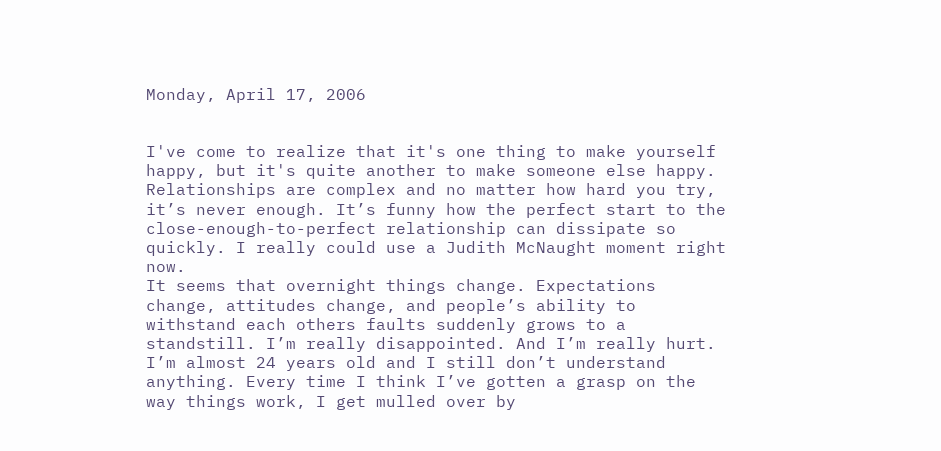Monday, April 17, 2006


I've come to realize that it's one thing to make yourself happy, but it's quite another to make someone else happy. Relationships are complex and no matter how hard you try, it’s never enough. It’s funny how the perfect start to the close-enough-to-perfect relationship can dissipate so quickly. I really could use a Judith McNaught moment right now.
It seems that overnight things change. Expectations change, attitudes change, and people’s ability to withstand each others faults suddenly grows to a standstill. I’m really disappointed. And I’m really hurt. I’m almost 24 years old and I still don’t understand anything. Every time I think I’ve gotten a grasp on the way things work, I get mulled over by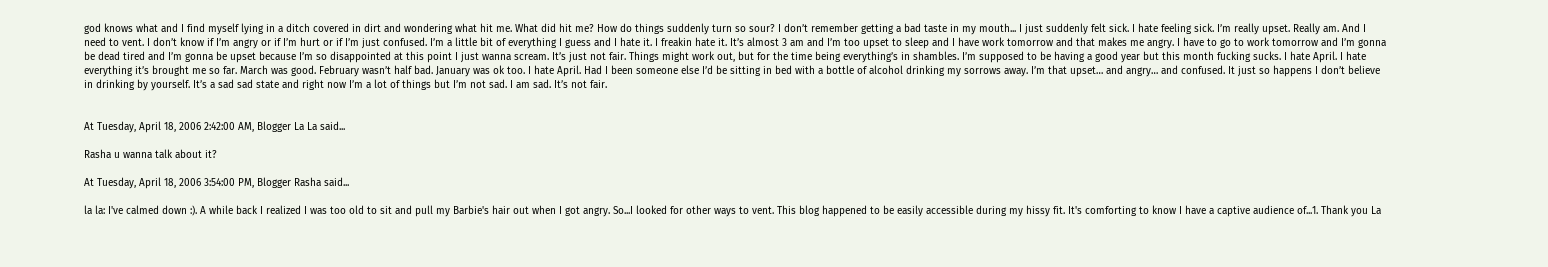god knows what and I find myself lying in a ditch covered in dirt and wondering what hit me. What did hit me? How do things suddenly turn so sour? I don’t remember getting a bad taste in my mouth... I just suddenly felt sick. I hate feeling sick. I’m really upset. Really am. And I need to vent. I don’t know if I’m angry or if I’m hurt or if I’m just confused. I’m a little bit of everything I guess and I hate it. I freakin hate it. It’s almost 3 am and I’m too upset to sleep and I have work tomorrow and that makes me angry. I have to go to work tomorrow and I’m gonna be dead tired and I’m gonna be upset because I’m so disappointed at this point I just wanna scream. It’s just not fair. Things might work out, but for the time being everything’s in shambles. I’m supposed to be having a good year but this month fucking sucks. I hate April. I hate everything it’s brought me so far. March was good. February wasn’t half bad. January was ok too. I hate April. Had I been someone else I’d be sitting in bed with a bottle of alcohol drinking my sorrows away. I’m that upset… and angry… and confused. It just so happens I don’t believe in drinking by yourself. It’s a sad sad state and right now I’m a lot of things but I’m not sad. I am sad. It’s not fair.


At Tuesday, April 18, 2006 2:42:00 AM, Blogger La La said...

Rasha u wanna talk about it?

At Tuesday, April 18, 2006 3:54:00 PM, Blogger Rasha said...

la la: I've calmed down :). A while back I realized I was too old to sit and pull my Barbie's hair out when I got angry. So...I looked for other ways to vent. This blog happened to be easily accessible during my hissy fit. It's comforting to know I have a captive audience of...1. Thank you La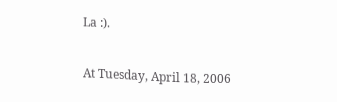La :).

At Tuesday, April 18, 2006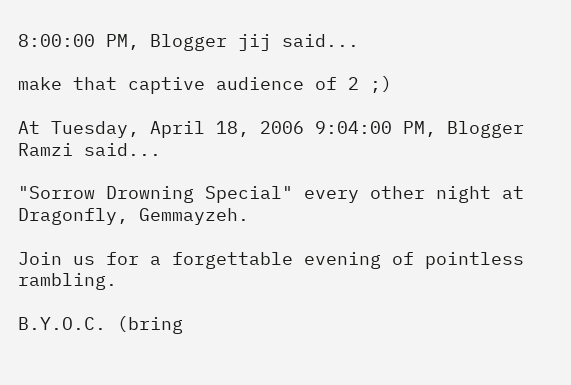8:00:00 PM, Blogger jij said...

make that captive audience of 2 ;)

At Tuesday, April 18, 2006 9:04:00 PM, Blogger Ramzi said...

"Sorrow Drowning Special" every other night at Dragonfly, Gemmayzeh.

Join us for a forgettable evening of pointless rambling.

B.Y.O.C. (bring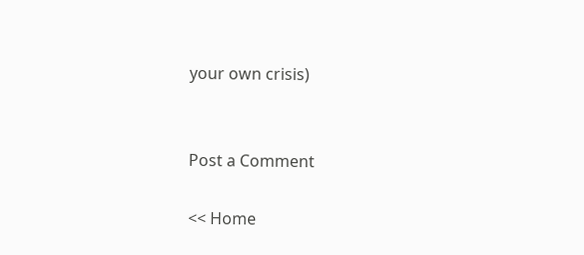your own crisis)


Post a Comment

<< Home